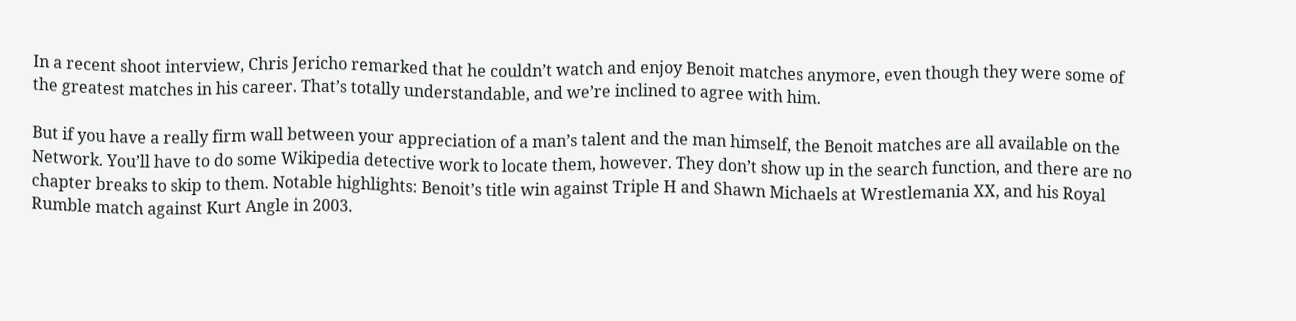In a recent shoot interview, Chris Jericho remarked that he couldn’t watch and enjoy Benoit matches anymore, even though they were some of the greatest matches in his career. That’s totally understandable, and we’re inclined to agree with him.

But if you have a really firm wall between your appreciation of a man’s talent and the man himself, the Benoit matches are all available on the Network. You’ll have to do some Wikipedia detective work to locate them, however. They don’t show up in the search function, and there are no chapter breaks to skip to them. Notable highlights: Benoit’s title win against Triple H and Shawn Michaels at Wrestlemania XX, and his Royal Rumble match against Kurt Angle in 2003.